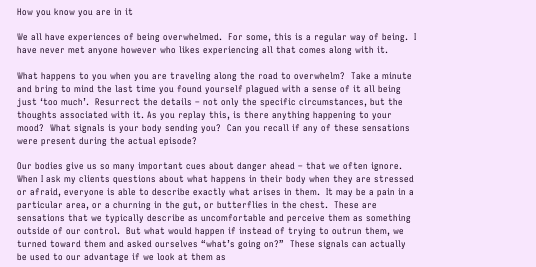How you know you are in it

We all have experiences of being overwhelmed.  For some, this is a regular way of being.  I have never met anyone however who likes experiencing all that comes along with it.

What happens to you when you are traveling along the road to overwhelm?  Take a minute and bring to mind the last time you found yourself plagued with a sense of it all being just ‘too much’.  Resurrect the details – not only the specific circumstances, but the thoughts associated with it. As you replay this, is there anything happening to your mood?  What signals is your body sending you?  Can you recall if any of these sensations were present during the actual episode?

Our bodies give us so many important cues about danger ahead – that we often ignore.  When I ask my clients questions about what happens in their body when they are stressed or afraid, everyone is able to describe exactly what arises in them.  It may be a pain in a particular area, or a churning in the gut, or butterflies in the chest.  These are sensations that we typically describe as uncomfortable and perceive them as something outside of our control.  But what would happen if instead of trying to outrun them, we turned toward them and asked ourselves “what’s going on?”  These signals can actually be used to our advantage if we look at them as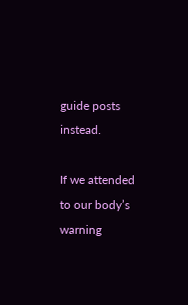guide posts instead.

If we attended to our body’s warning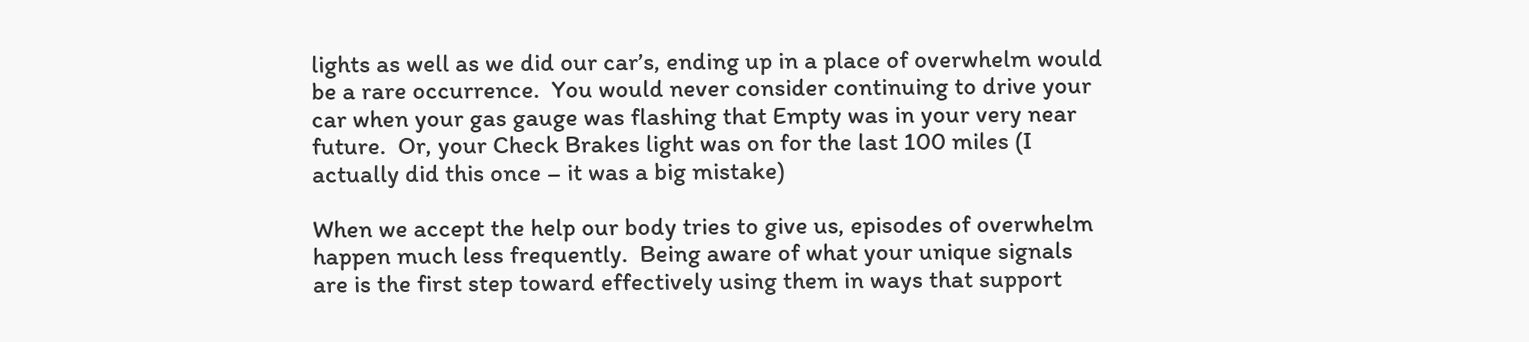lights as well as we did our car’s, ending up in a place of overwhelm would be a rare occurrence.  You would never consider continuing to drive your car when your gas gauge was flashing that Empty was in your very near future.  Or, your Check Brakes light was on for the last 100 miles (I actually did this once – it was a big mistake)

When we accept the help our body tries to give us, episodes of overwhelm happen much less frequently.  Being aware of what your unique signals are is the first step toward effectively using them in ways that support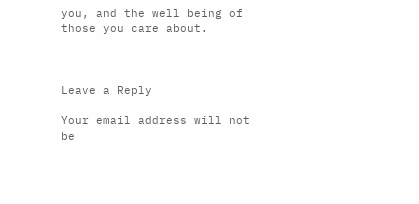you, and the well being of those you care about.



Leave a Reply

Your email address will not be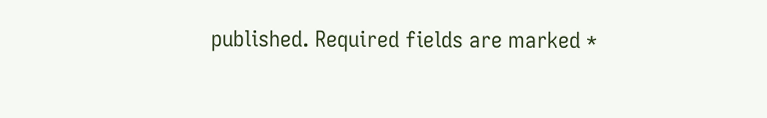published. Required fields are marked *